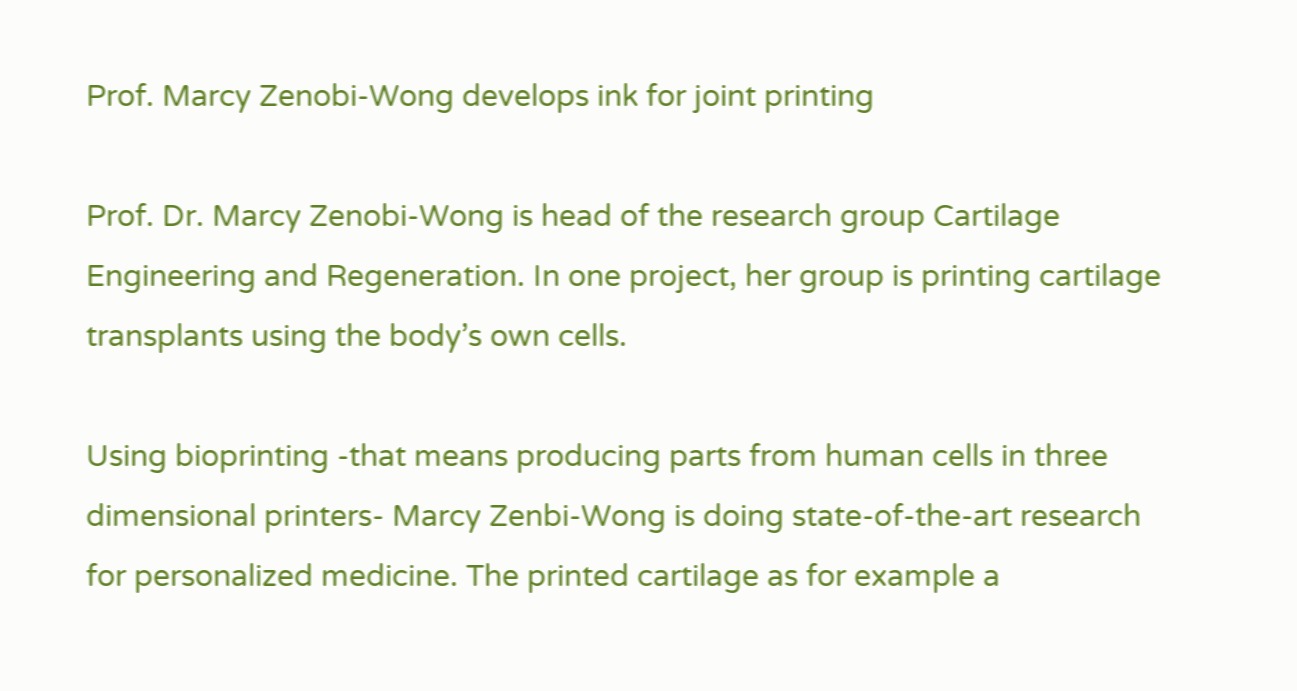Prof. Marcy Zenobi-Wong develops ink for joint printing

Prof. Dr. Marcy Zenobi-Wong is head of the research group Cartilage Engineering and Regeneration. In one project, her group is printing cartilage transplants using the body’s own cells.

Using bioprinting -that means producing parts from human cells in three dimensional printers- Marcy Zenbi-Wong is doing state-of-the-art research for personalized medicine. The printed cartilage as for example a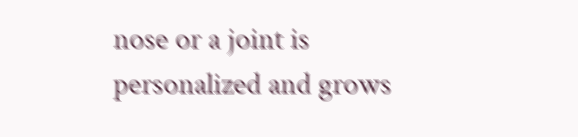nose or a joint is personalized and grows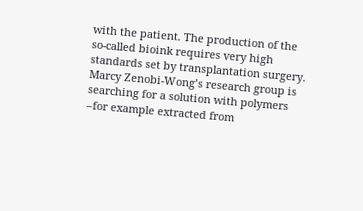with the patient. The production of the so-called bioink requires very high standards set by transplantation surgery. Marcy Zenobi-Wong’s research group is searching for a solution with polymers –for example extracted from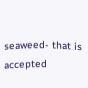seaweed- that is accepted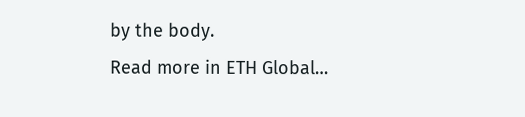by the body.
Read more in ETH Global…